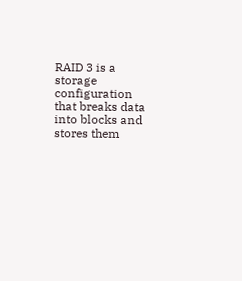RAID 3 is a storage configuration that breaks data into blocks and stores them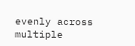evenly across multiple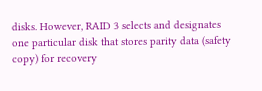disks. However, RAID 3 selects and designates one particular disk that stores parity data (safety copy) for recovery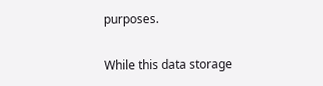purposes.

While this data storage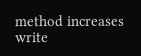method increases write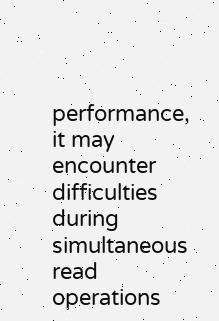performance, it may encounter difficulties during simultaneous read operations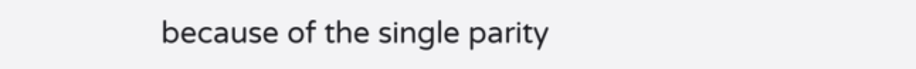because of the single parity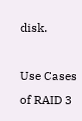disk.

Use Cases of RAID 3